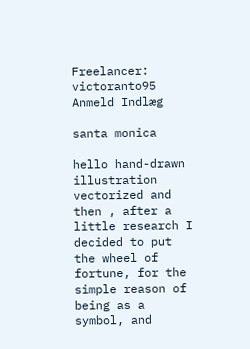Freelancer: victoranto95
Anmeld Indlæg

santa monica

hello hand-drawn illustration vectorized and then , after a little research I decided to put the wheel of fortune, for the simple reason of being as a symbol, and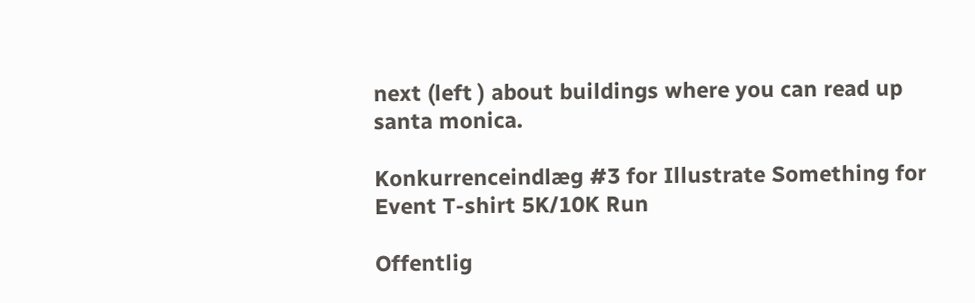next (left ) about buildings where you can read up santa monica.

Konkurrenceindlæg #3 for Illustrate Something for Event T-shirt 5K/10K Run

Offentlig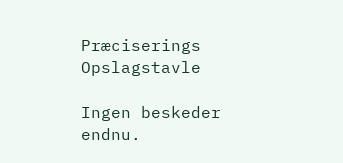Præciserings Opslagstavle

Ingen beskeder endnu.